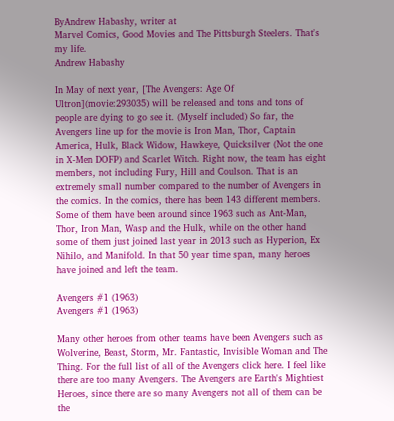ByAndrew Habashy, writer at
Marvel Comics, Good Movies and The Pittsburgh Steelers. That's my life.
Andrew Habashy

In May of next year, [The Avengers: Age Of Ultron](movie:293035) will be released and tons and tons of people are dying to go see it. (Myself included) So far, the Avengers line up for the movie is Iron Man, Thor, Captain America, Hulk, Black Widow, Hawkeye, Quicksilver (Not the one in X-Men DOFP) and Scarlet Witch. Right now, the team has eight members, not including Fury, Hill and Coulson. That is an extremely small number compared to the number of Avengers in the comics. In the comics, there has been 143 different members. Some of them have been around since 1963 such as Ant-Man, Thor, Iron Man, Wasp and the Hulk, while on the other hand some of them just joined last year in 2013 such as Hyperion, Ex Nihilo, and Manifold. In that 50 year time span, many heroes have joined and left the team.

Avengers #1 (1963)
Avengers #1 (1963)

Many other heroes from other teams have been Avengers such as Wolverine, Beast, Storm, Mr. Fantastic, Invisible Woman and The Thing. For the full list of all of the Avengers click here. I feel like there are too many Avengers. The Avengers are Earth's Mightiest Heroes, since there are so many Avengers not all of them can be the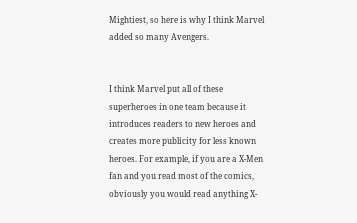Mightiest, so here is why I think Marvel added so many Avengers.


I think Marvel put all of these superheroes in one team because it introduces readers to new heroes and creates more publicity for less known heroes. For example, if you are a X-Men fan and you read most of the comics, obviously you would read anything X-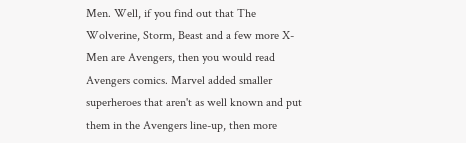Men. Well, if you find out that The Wolverine, Storm, Beast and a few more X-Men are Avengers, then you would read Avengers comics. Marvel added smaller superheroes that aren't as well known and put them in the Avengers line-up, then more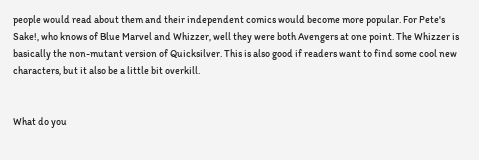people would read about them and their independent comics would become more popular. For Pete's Sake!, who knows of Blue Marvel and Whizzer, well they were both Avengers at one point. The Whizzer is basically the non-mutant version of Quicksilver. This is also good if readers want to find some cool new characters, but it also be a little bit overkill.


What do you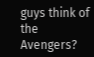guys think of the Avengers?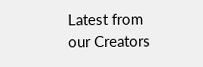Latest from our Creators